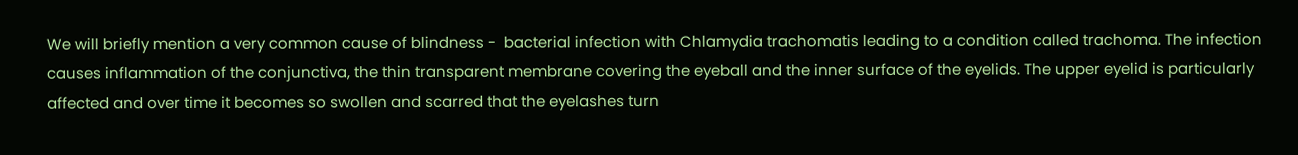We will briefly mention a very common cause of blindness -  bacterial infection with Chlamydia trachomatis leading to a condition called trachoma. The infection causes inflammation of the conjunctiva, the thin transparent membrane covering the eyeball and the inner surface of the eyelids. The upper eyelid is particularly affected and over time it becomes so swollen and scarred that the eyelashes turn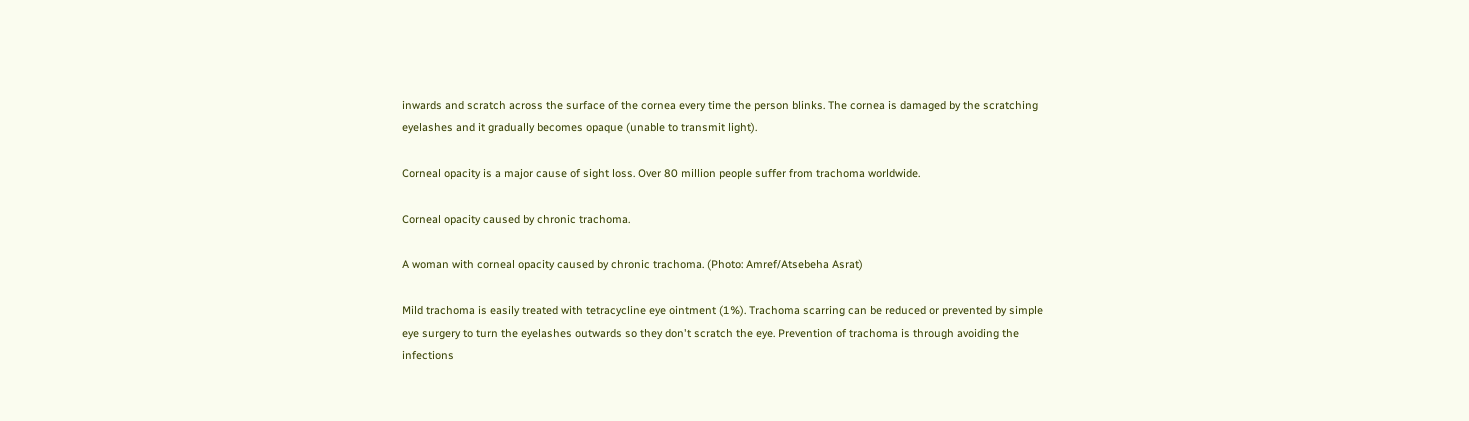inwards and scratch across the surface of the cornea every time the person blinks. The cornea is damaged by the scratching eyelashes and it gradually becomes opaque (unable to transmit light).

Corneal opacity is a major cause of sight loss. Over 80 million people suffer from trachoma worldwide.

Corneal opacity caused by chronic trachoma.

A woman with corneal opacity caused by chronic trachoma. (Photo: Amref/Atsebeha Asrat)

Mild trachoma is easily treated with tetracycline eye ointment (1%). Trachoma scarring can be reduced or prevented by simple eye surgery to turn the eyelashes outwards so they don't scratch the eye. Prevention of trachoma is through avoiding the infections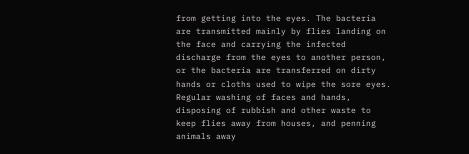from getting into the eyes. The bacteria are transmitted mainly by flies landing on the face and carrying the infected discharge from the eyes to another person, or the bacteria are transferred on dirty hands or cloths used to wipe the sore eyes. Regular washing of faces and hands, disposing of rubbish and other waste to keep flies away from houses, and penning animals away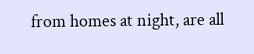from homes at night, are all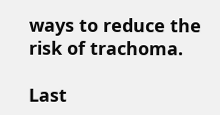ways to reduce the risk of trachoma.

Last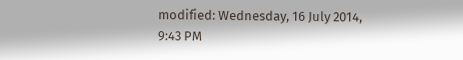modified: Wednesday, 16 July 2014, 9:43 PM